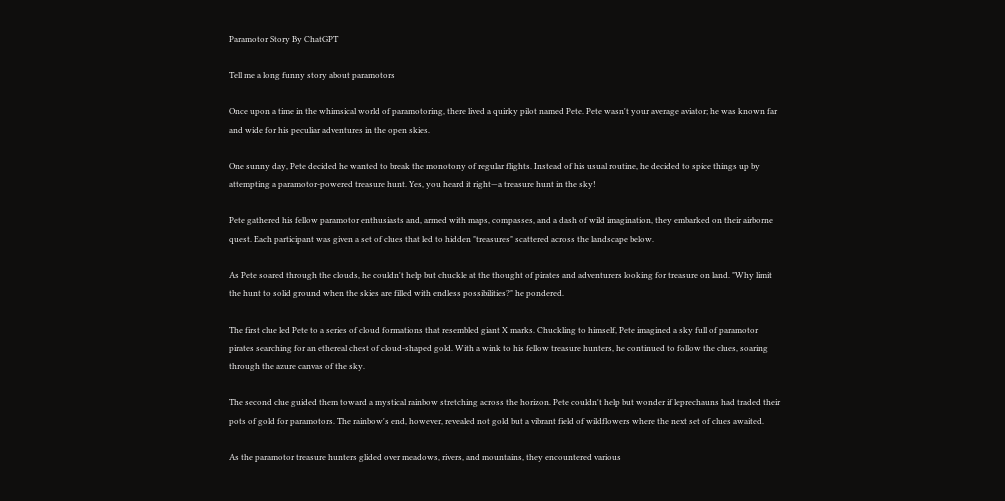Paramotor Story By ChatGPT

Tell me a long funny story about paramotors

Once upon a time in the whimsical world of paramotoring, there lived a quirky pilot named Pete. Pete wasn't your average aviator; he was known far and wide for his peculiar adventures in the open skies.

One sunny day, Pete decided he wanted to break the monotony of regular flights. Instead of his usual routine, he decided to spice things up by attempting a paramotor-powered treasure hunt. Yes, you heard it right—a treasure hunt in the sky!

Pete gathered his fellow paramotor enthusiasts and, armed with maps, compasses, and a dash of wild imagination, they embarked on their airborne quest. Each participant was given a set of clues that led to hidden "treasures" scattered across the landscape below.

As Pete soared through the clouds, he couldn't help but chuckle at the thought of pirates and adventurers looking for treasure on land. "Why limit the hunt to solid ground when the skies are filled with endless possibilities?" he pondered.

The first clue led Pete to a series of cloud formations that resembled giant X marks. Chuckling to himself, Pete imagined a sky full of paramotor pirates searching for an ethereal chest of cloud-shaped gold. With a wink to his fellow treasure hunters, he continued to follow the clues, soaring through the azure canvas of the sky.

The second clue guided them toward a mystical rainbow stretching across the horizon. Pete couldn't help but wonder if leprechauns had traded their pots of gold for paramotors. The rainbow's end, however, revealed not gold but a vibrant field of wildflowers where the next set of clues awaited.

As the paramotor treasure hunters glided over meadows, rivers, and mountains, they encountered various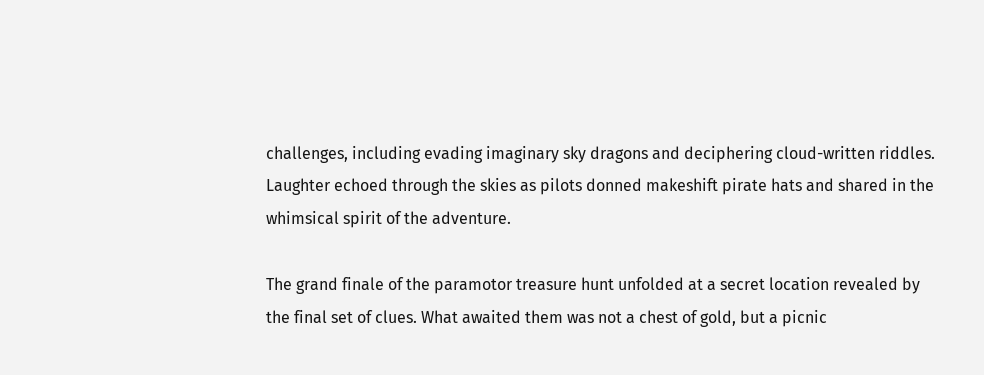challenges, including evading imaginary sky dragons and deciphering cloud-written riddles. Laughter echoed through the skies as pilots donned makeshift pirate hats and shared in the whimsical spirit of the adventure.

The grand finale of the paramotor treasure hunt unfolded at a secret location revealed by the final set of clues. What awaited them was not a chest of gold, but a picnic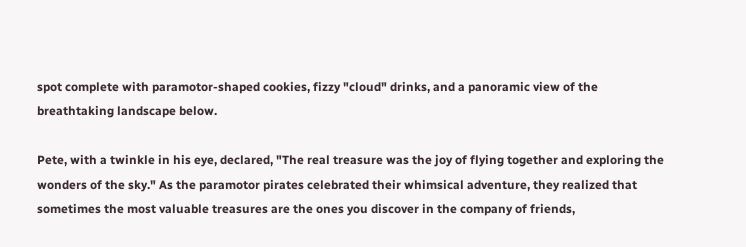spot complete with paramotor-shaped cookies, fizzy "cloud" drinks, and a panoramic view of the breathtaking landscape below.

Pete, with a twinkle in his eye, declared, "The real treasure was the joy of flying together and exploring the wonders of the sky." As the paramotor pirates celebrated their whimsical adventure, they realized that sometimes the most valuable treasures are the ones you discover in the company of friends,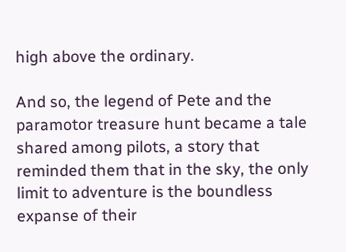high above the ordinary.

And so, the legend of Pete and the paramotor treasure hunt became a tale shared among pilots, a story that reminded them that in the sky, the only limit to adventure is the boundless expanse of their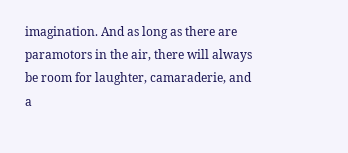imagination. And as long as there are paramotors in the air, there will always be room for laughter, camaraderie, and a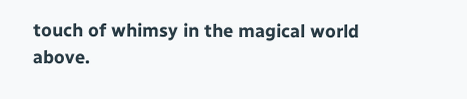touch of whimsy in the magical world above.